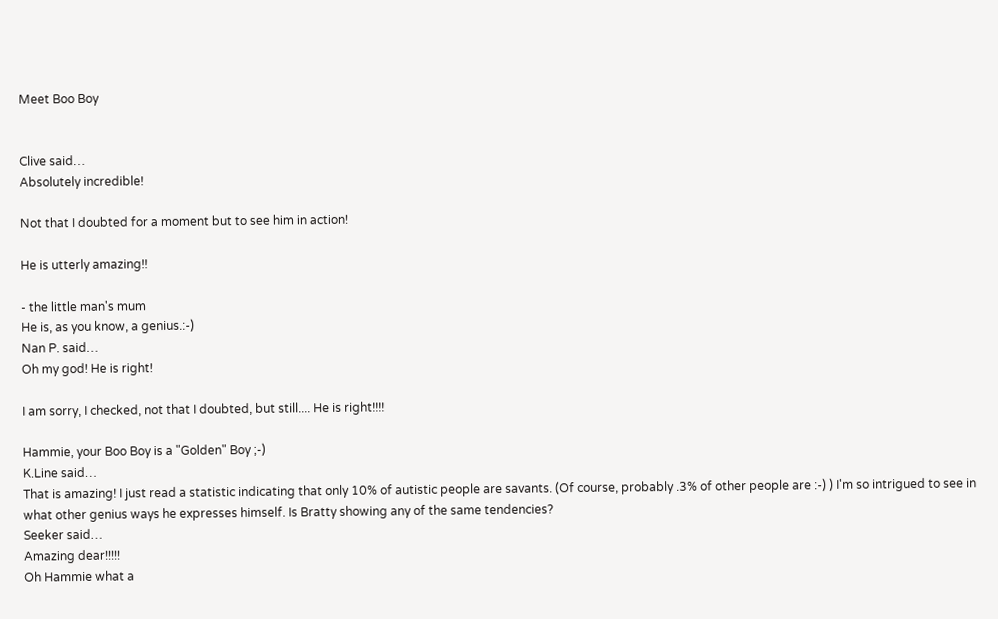Meet Boo Boy


Clive said…
Absolutely incredible!

Not that I doubted for a moment but to see him in action!

He is utterly amazing!!

- the little man's mum
He is, as you know, a genius.:-)
Nan P. said…
Oh my god! He is right!

I am sorry, I checked, not that I doubted, but still.... He is right!!!!

Hammie, your Boo Boy is a "Golden" Boy ;-)
K.Line said…
That is amazing! I just read a statistic indicating that only 10% of autistic people are savants. (Of course, probably .3% of other people are :-) ) I'm so intrigued to see in what other genius ways he expresses himself. Is Bratty showing any of the same tendencies?
Seeker said…
Amazing dear!!!!!
Oh Hammie what a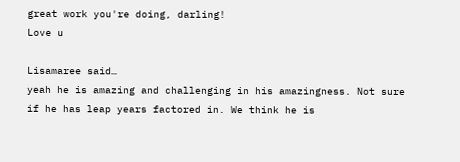great work you're doing, darling!
Love u

Lisamaree said…
yeah he is amazing and challenging in his amazingness. Not sure if he has leap years factored in. We think he is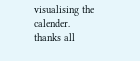visualising the calender.
thanks all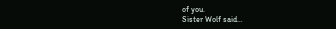of you.
Sister Wolf said…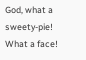God, what a sweety-pie! What a face!